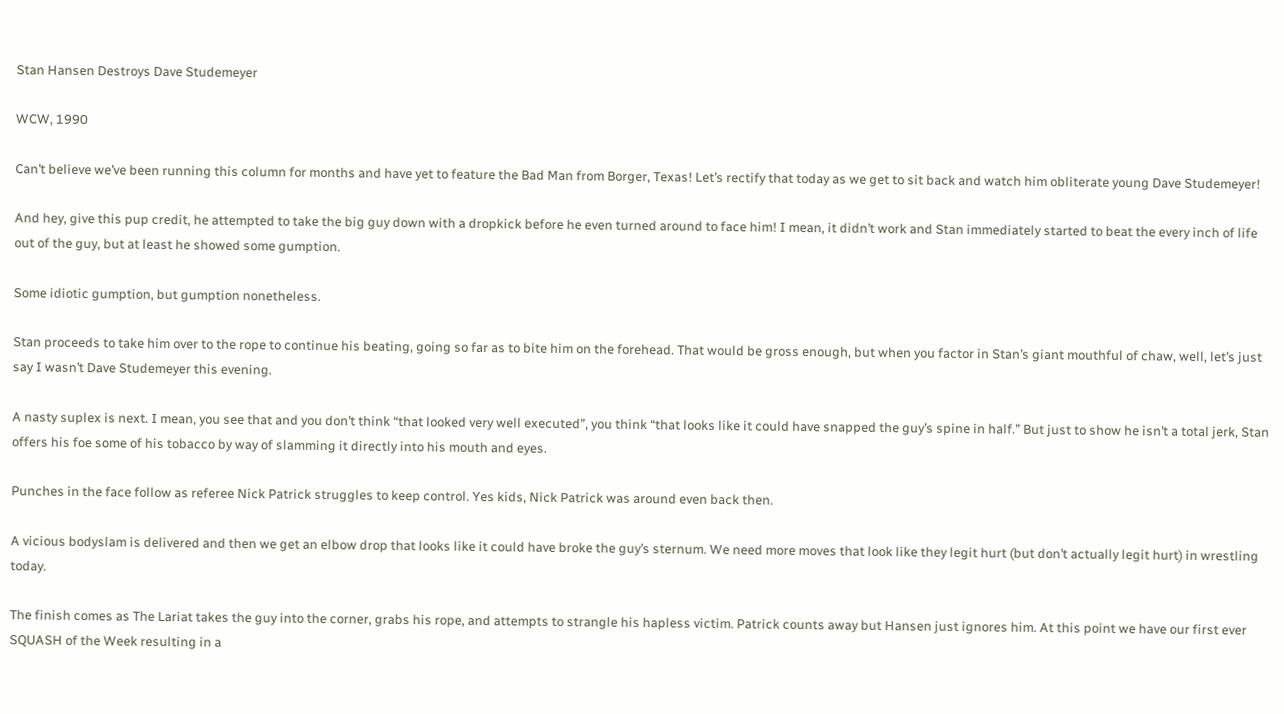Stan Hansen Destroys Dave Studemeyer

WCW, 1990

Can’t believe we’ve been running this column for months and have yet to feature the Bad Man from Borger, Texas! Let’s rectify that today as we get to sit back and watch him obliterate young Dave Studemeyer!

And hey, give this pup credit, he attempted to take the big guy down with a dropkick before he even turned around to face him! I mean, it didn’t work and Stan immediately started to beat the every inch of life out of the guy, but at least he showed some gumption.

Some idiotic gumption, but gumption nonetheless.

Stan proceeds to take him over to the rope to continue his beating, going so far as to bite him on the forehead. That would be gross enough, but when you factor in Stan’s giant mouthful of chaw, well, let’s just say I wasn’t Dave Studemeyer this evening.

A nasty suplex is next. I mean, you see that and you don’t think “that looked very well executed”, you think “that looks like it could have snapped the guy’s spine in half.” But just to show he isn’t a total jerk, Stan offers his foe some of his tobacco by way of slamming it directly into his mouth and eyes.

Punches in the face follow as referee Nick Patrick struggles to keep control. Yes kids, Nick Patrick was around even back then.

A vicious bodyslam is delivered and then we get an elbow drop that looks like it could have broke the guy’s sternum. We need more moves that look like they legit hurt (but don’t actually legit hurt) in wrestling today.

The finish comes as The Lariat takes the guy into the corner, grabs his rope, and attempts to strangle his hapless victim. Patrick counts away but Hansen just ignores him. At this point we have our first ever SQUASH of the Week resulting in a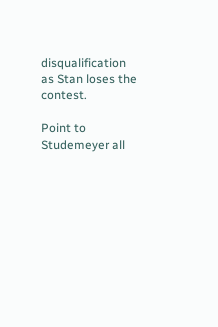disqualification as Stan loses the contest.

Point to Studemeyer all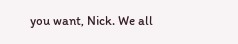you want, Nick. We all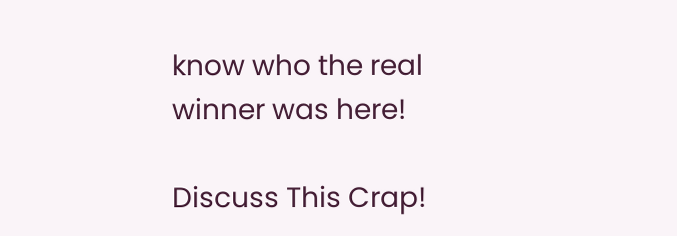know who the real winner was here!

Discuss This Crap!